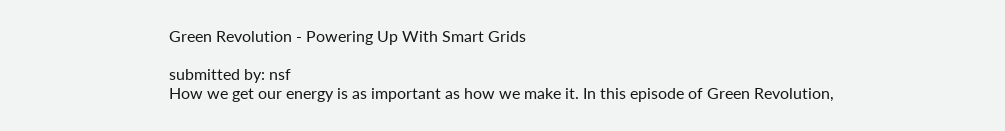Green Revolution - Powering Up With Smart Grids

submitted by: nsf
How we get our energy is as important as how we make it. In this episode of Green Revolution,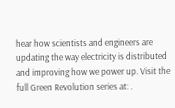hear how scientists and engineers are updating the way electricity is distributed and improving how we power up. Visit the full Green Revolution series at: .